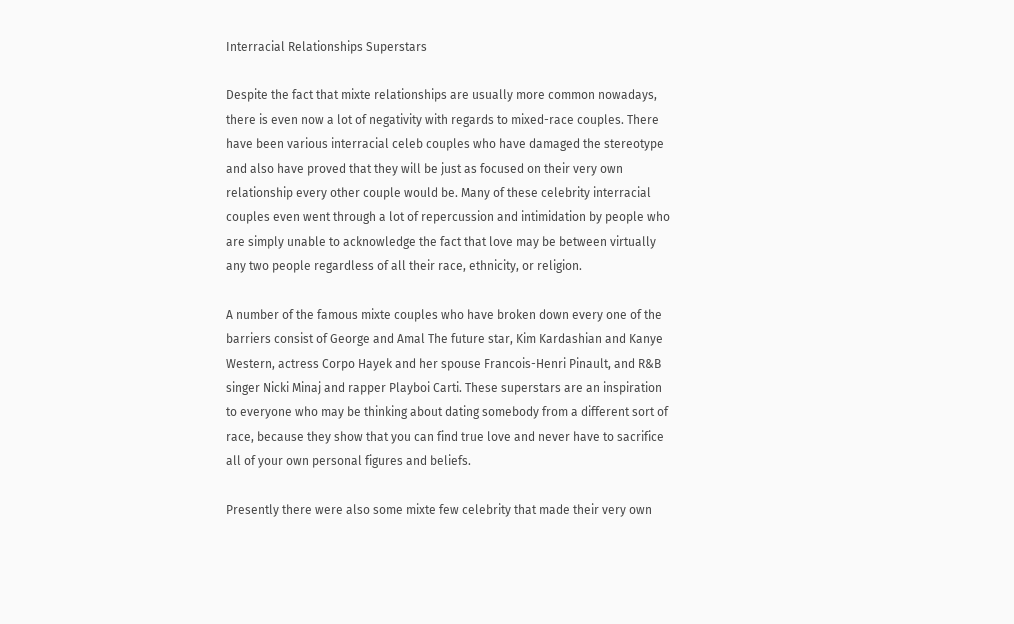Interracial Relationships Superstars

Despite the fact that mixte relationships are usually more common nowadays, there is even now a lot of negativity with regards to mixed-race couples. There have been various interracial celeb couples who have damaged the stereotype and also have proved that they will be just as focused on their very own relationship every other couple would be. Many of these celebrity interracial couples even went through a lot of repercussion and intimidation by people who are simply unable to acknowledge the fact that love may be between virtually any two people regardless of all their race, ethnicity, or religion.

A number of the famous mixte couples who have broken down every one of the barriers consist of George and Amal The future star, Kim Kardashian and Kanye Western, actress Corpo Hayek and her spouse Francois-Henri Pinault, and R&B singer Nicki Minaj and rapper Playboi Carti. These superstars are an inspiration to everyone who may be thinking about dating somebody from a different sort of race, because they show that you can find true love and never have to sacrifice all of your own personal figures and beliefs.

Presently there were also some mixte few celebrity that made their very own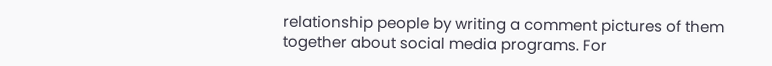relationship people by writing a comment pictures of them together about social media programs. For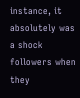instance, it absolutely was a shock followers when they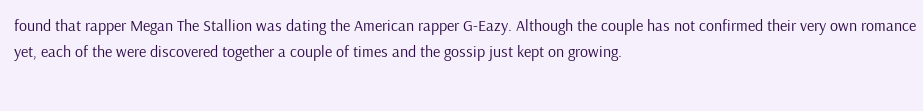found that rapper Megan The Stallion was dating the American rapper G-Eazy. Although the couple has not confirmed their very own romance yet, each of the were discovered together a couple of times and the gossip just kept on growing.